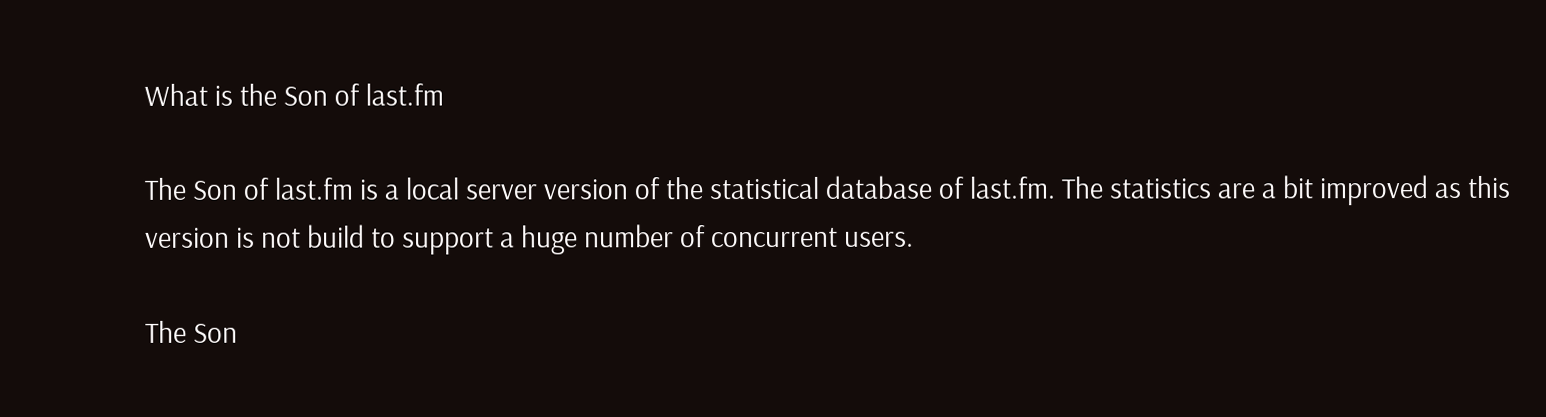What is the Son of last.fm

The Son of last.fm is a local server version of the statistical database of last.fm. The statistics are a bit improved as this version is not build to support a huge number of concurrent users.

The Son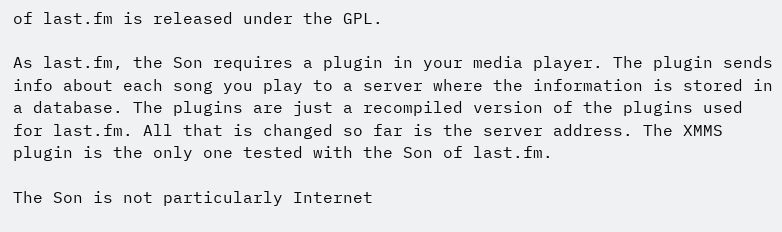of last.fm is released under the GPL.

As last.fm, the Son requires a plugin in your media player. The plugin sends info about each song you play to a server where the information is stored in a database. The plugins are just a recompiled version of the plugins used for last.fm. All that is changed so far is the server address. The XMMS plugin is the only one tested with the Son of last.fm.

The Son is not particularly Internet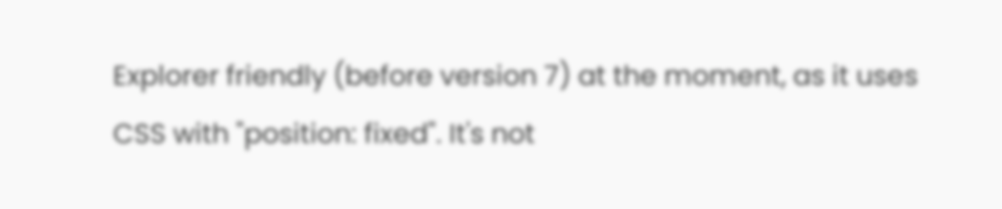Explorer friendly (before version 7) at the moment, as it uses CSS with "position: fixed". It's not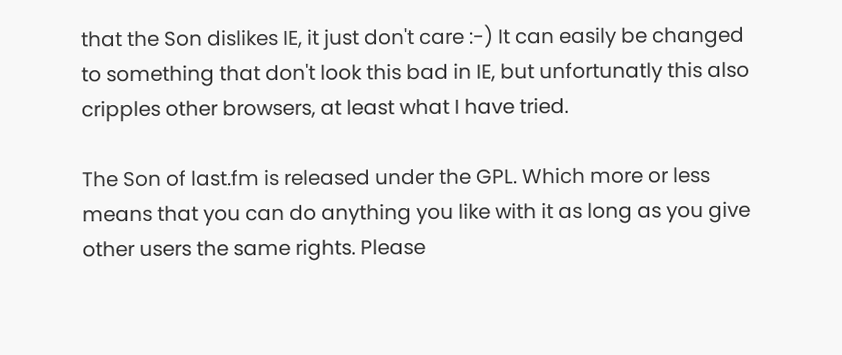that the Son dislikes IE, it just don't care :-) It can easily be changed to something that don't look this bad in IE, but unfortunatly this also cripples other browsers, at least what I have tried.

The Son of last.fm is released under the GPL. Which more or less means that you can do anything you like with it as long as you give other users the same rights. Please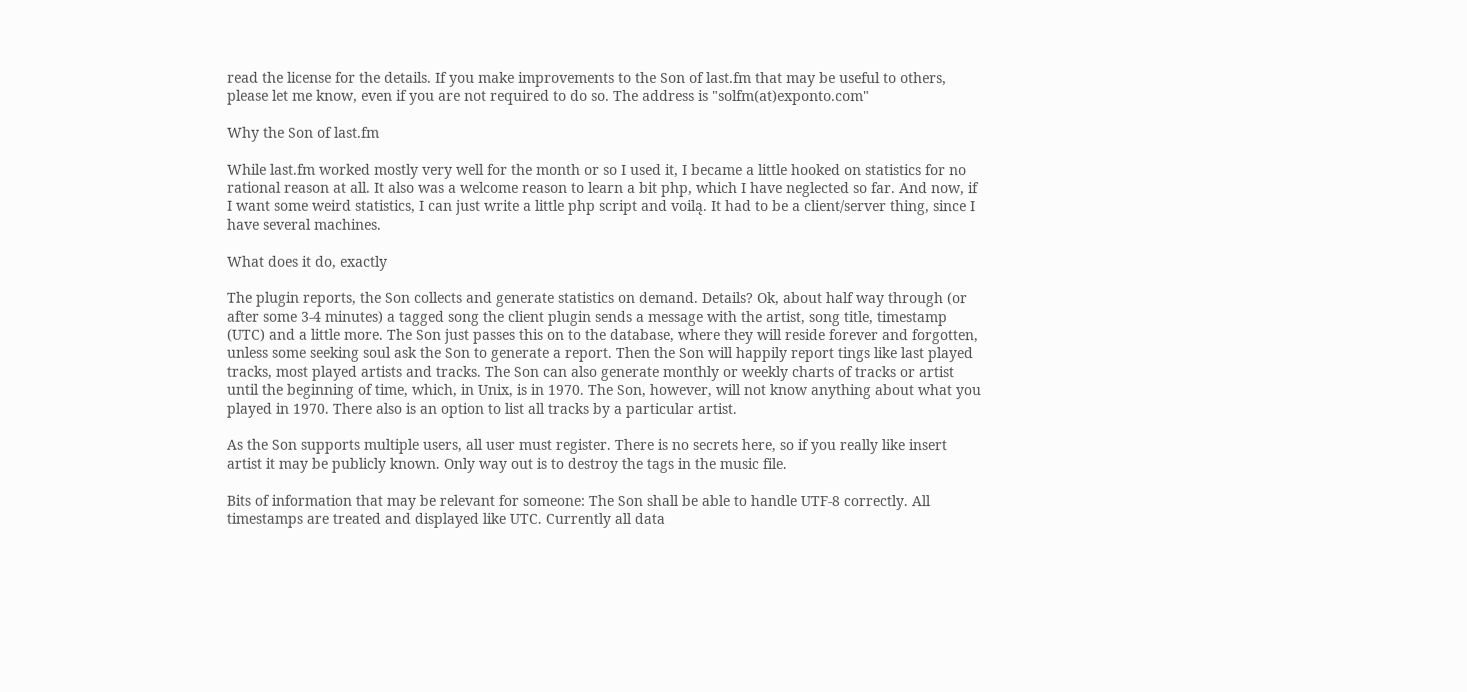read the license for the details. If you make improvements to the Son of last.fm that may be useful to others, please let me know, even if you are not required to do so. The address is "solfm(at)exponto.com"

Why the Son of last.fm

While last.fm worked mostly very well for the month or so I used it, I became a little hooked on statistics for no rational reason at all. It also was a welcome reason to learn a bit php, which I have neglected so far. And now, if I want some weird statistics, I can just write a little php script and voilą. It had to be a client/server thing, since I have several machines.

What does it do, exactly

The plugin reports, the Son collects and generate statistics on demand. Details? Ok, about half way through (or after some 3-4 minutes) a tagged song the client plugin sends a message with the artist, song title, timestamp (UTC) and a little more. The Son just passes this on to the database, where they will reside forever and forgotten, unless some seeking soul ask the Son to generate a report. Then the Son will happily report tings like last played tracks, most played artists and tracks. The Son can also generate monthly or weekly charts of tracks or artist until the beginning of time, which, in Unix, is in 1970. The Son, however, will not know anything about what you played in 1970. There also is an option to list all tracks by a particular artist.

As the Son supports multiple users, all user must register. There is no secrets here, so if you really like insert artist it may be publicly known. Only way out is to destroy the tags in the music file.

Bits of information that may be relevant for someone: The Son shall be able to handle UTF-8 correctly. All timestamps are treated and displayed like UTC. Currently all data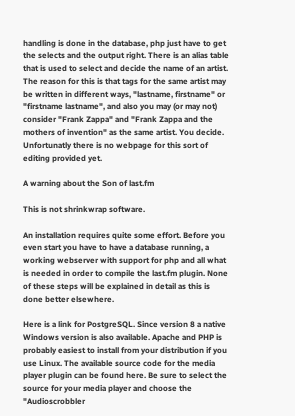handling is done in the database, php just have to get the selects and the output right. There is an alias table that is used to select and decide the name of an artist. The reason for this is that tags for the same artist may be written in different ways, "lastname, firstname" or "firstname lastname", and also you may (or may not) consider "Frank Zappa" and "Frank Zappa and the mothers of invention" as the same artist. You decide. Unfortunatly there is no webpage for this sort of editing provided yet.

A warning about the Son of last.fm

This is not shrinkwrap software.

An installation requires quite some effort. Before you even start you have to have a database running, a working webserver with support for php and all what is needed in order to compile the last.fm plugin. None of these steps will be explained in detail as this is done better elsewhere.

Here is a link for PostgreSQL. Since version 8 a native Windows version is also available. Apache and PHP is probably easiest to install from your distribution if you use Linux. The available source code for the media player plugin can be found here. Be sure to select the source for your media player and choose the "Audioscrobbler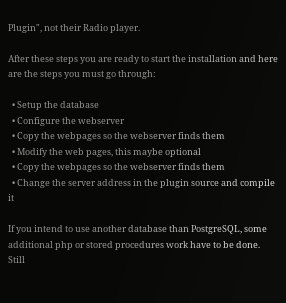Plugin", not their Radio player.

After these steps you are ready to start the installation and here are the steps you must go through:

  • Setup the database
  • Configure the webserver
  • Copy the webpages so the webserver finds them
  • Modify the web pages, this maybe optional
  • Copy the webpages so the webserver finds them
  • Change the server address in the plugin source and compile it

If you intend to use another database than PostgreSQL, some additional php or stored procedures work have to be done. Still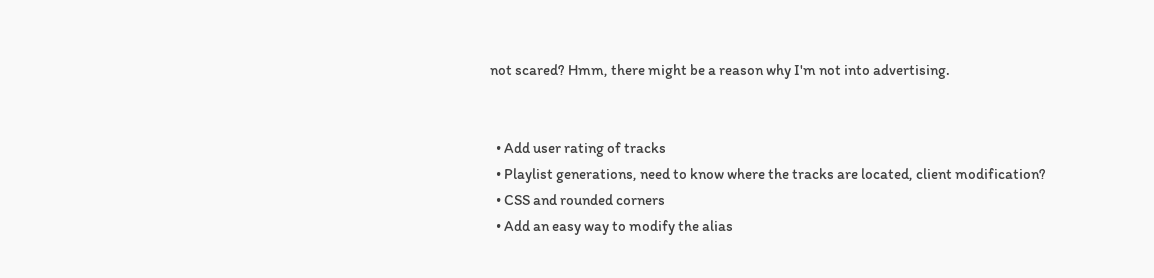not scared? Hmm, there might be a reason why I'm not into advertising.


  • Add user rating of tracks
  • Playlist generations, need to know where the tracks are located, client modification?
  • CSS and rounded corners
  • Add an easy way to modify the alias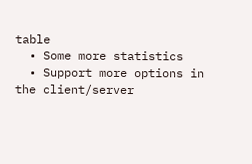table
  • Some more statistics
  • Support more options in the client/server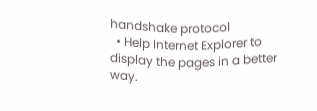handshake protocol
  • Help Internet Explorer to display the pages in a better way.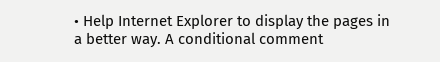• Help Internet Explorer to display the pages in a better way. A conditional comment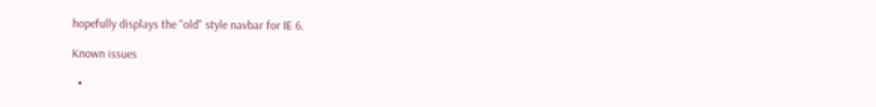hopefully displays the "old" style navbar for IE 6.

Known issues

  •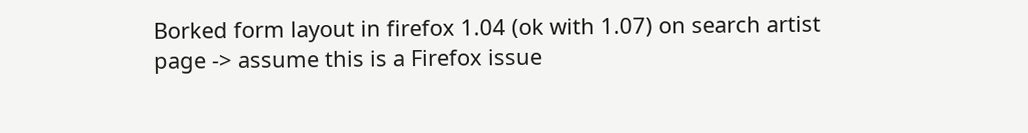Borked form layout in firefox 1.04 (ok with 1.07) on search artist page -> assume this is a Firefox issue